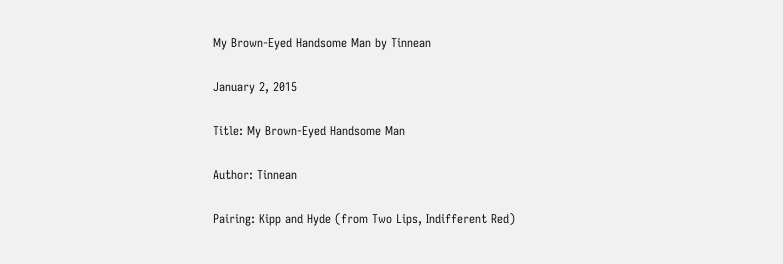My Brown-Eyed Handsome Man by Tinnean

January 2, 2015

Title: My Brown-Eyed Handsome Man

Author: Tinnean

Pairing: Kipp and Hyde (from Two Lips, Indifferent Red)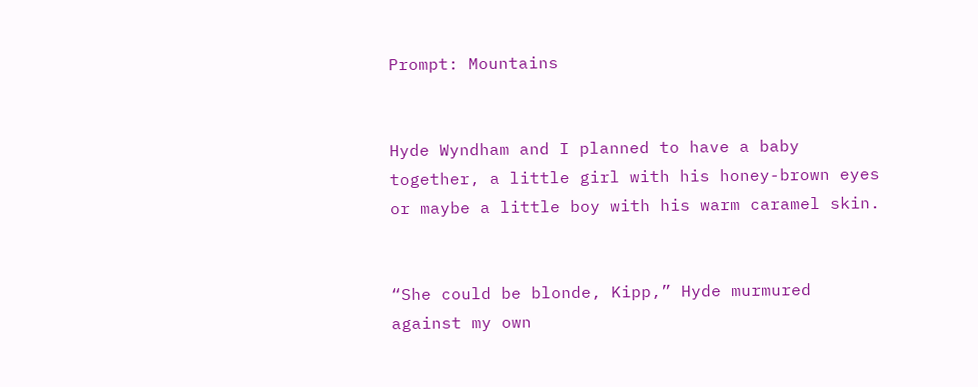Prompt: Mountains


Hyde Wyndham and I planned to have a baby together, a little girl with his honey-brown eyes or maybe a little boy with his warm caramel skin.


“She could be blonde, Kipp,” Hyde murmured against my own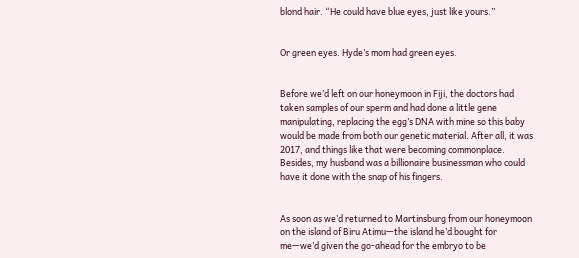blond hair. “He could have blue eyes, just like yours.”


Or green eyes. Hyde’s mom had green eyes.


Before we’d left on our honeymoon in Fiji, the doctors had taken samples of our sperm and had done a little gene manipulating, replacing the egg’s DNA with mine so this baby would be made from both our genetic material. After all, it was 2017, and things like that were becoming commonplace. Besides, my husband was a billionaire businessman who could have it done with the snap of his fingers.


As soon as we’d returned to Martinsburg from our honeymoon on the island of Biru Atimu—the island he’d bought for me—we’d given the go-ahead for the embryo to be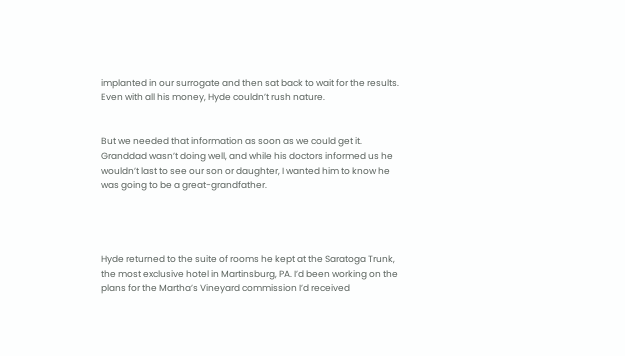implanted in our surrogate and then sat back to wait for the results. Even with all his money, Hyde couldn’t rush nature.


But we needed that information as soon as we could get it. Granddad wasn’t doing well, and while his doctors informed us he wouldn’t last to see our son or daughter, I wanted him to know he was going to be a great-grandfather.




Hyde returned to the suite of rooms he kept at the Saratoga Trunk, the most exclusive hotel in Martinsburg, PA. I’d been working on the plans for the Martha’s Vineyard commission I’d received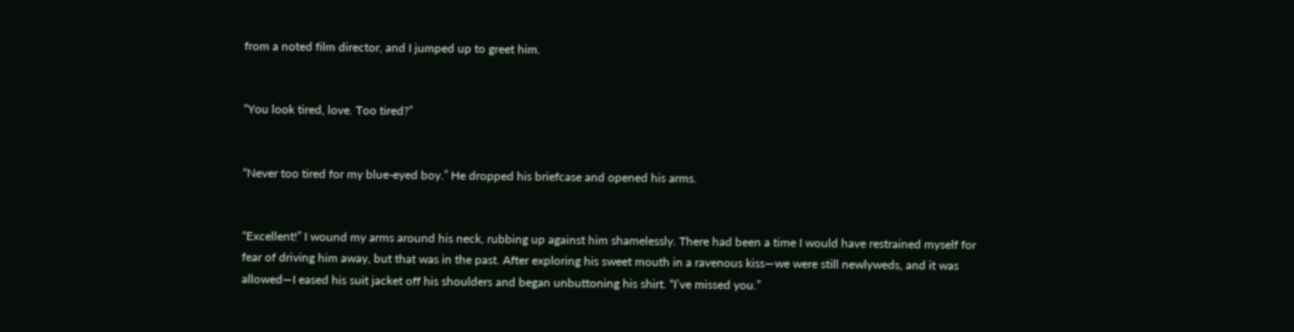from a noted film director, and I jumped up to greet him.


“You look tired, love. Too tired?”


“Never too tired for my blue-eyed boy.” He dropped his briefcase and opened his arms.


“Excellent!” I wound my arms around his neck, rubbing up against him shamelessly. There had been a time I would have restrained myself for fear of driving him away, but that was in the past. After exploring his sweet mouth in a ravenous kiss—we were still newlyweds, and it was allowed—I eased his suit jacket off his shoulders and began unbuttoning his shirt. “I’ve missed you.”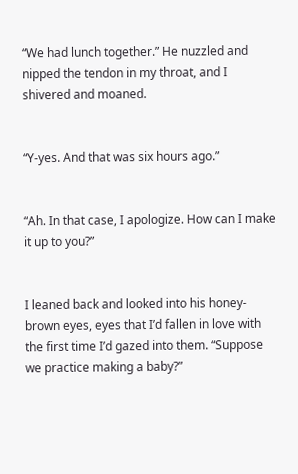“We had lunch together.” He nuzzled and nipped the tendon in my throat, and I shivered and moaned.


“Y-yes. And that was six hours ago.”


“Ah. In that case, I apologize. How can I make it up to you?”


I leaned back and looked into his honey-brown eyes, eyes that I’d fallen in love with the first time I’d gazed into them. “Suppose we practice making a baby?”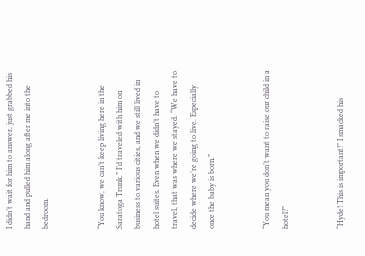I didn’t wait for him to answer, just grabbed his hand and pulled him along after me into the bedroom.


“You know, we can’t keep living here in the Saratoga Trunk.” I’d traveled with him on business to various cities, and we still lived in hotel suites. Even when we didn’t have to travel, that was where we stayed. “We have to decide where we’re going to live. Especially once the baby is born.”


“You mean you don’t want to raise our child in a hotel?”


“Hyde! This is important!” I smacked his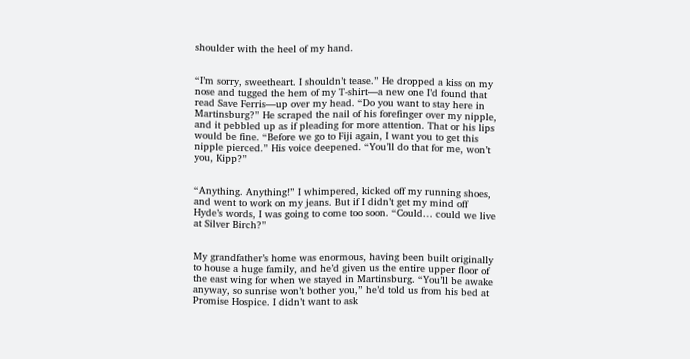shoulder with the heel of my hand.


“I’m sorry, sweetheart. I shouldn’t tease.” He dropped a kiss on my nose and tugged the hem of my T-shirt—a new one I’d found that read Save Ferris—up over my head. “Do you want to stay here in Martinsburg?” He scraped the nail of his forefinger over my nipple, and it pebbled up as if pleading for more attention. That or his lips would be fine. “Before we go to Fiji again, I want you to get this nipple pierced.” His voice deepened. “You’ll do that for me, won’t you, Kipp?”


“Anything. Anything!” I whimpered, kicked off my running shoes, and went to work on my jeans. But if I didn’t get my mind off Hyde’s words, I was going to come too soon. “Could… could we live at Silver Birch?”


My grandfather’s home was enormous, having been built originally to house a huge family, and he’d given us the entire upper floor of the east wing for when we stayed in Martinsburg. “You’ll be awake anyway, so sunrise won’t bother you,” he’d told us from his bed at Promise Hospice. I didn’t want to ask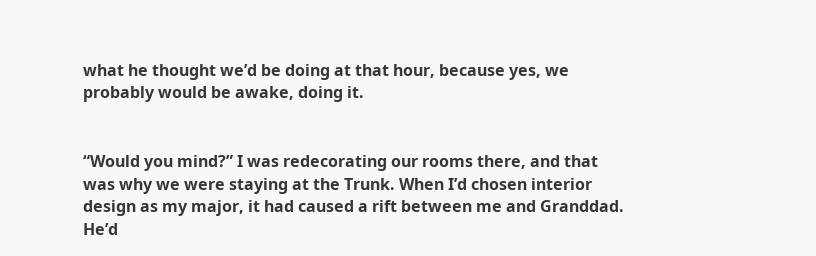what he thought we’d be doing at that hour, because yes, we probably would be awake, doing it.


“Would you mind?” I was redecorating our rooms there, and that was why we were staying at the Trunk. When I’d chosen interior design as my major, it had caused a rift between me and Granddad. He’d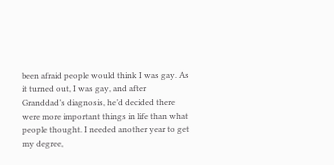been afraid people would think I was gay. As it turned out, I was gay, and after Granddad’s diagnosis, he’d decided there were more important things in life than what people thought. I needed another year to get my degree,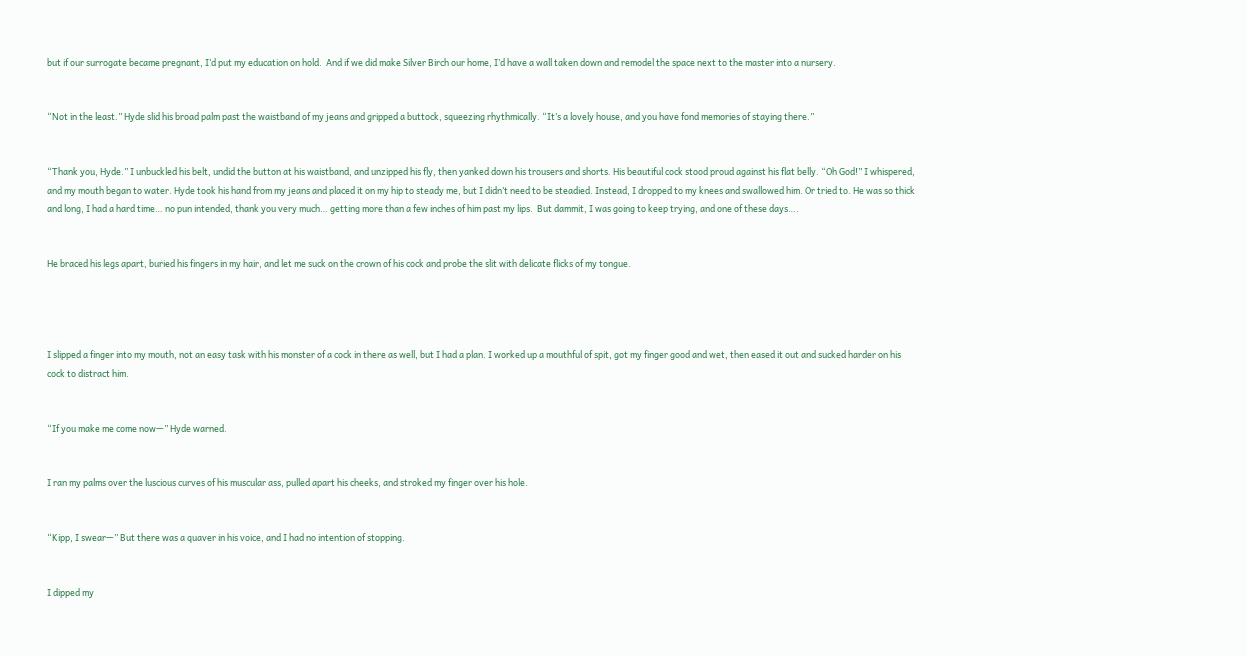but if our surrogate became pregnant, I’d put my education on hold.  And if we did make Silver Birch our home, I’d have a wall taken down and remodel the space next to the master into a nursery.


“Not in the least.” Hyde slid his broad palm past the waistband of my jeans and gripped a buttock, squeezing rhythmically. “It’s a lovely house, and you have fond memories of staying there.”


“Thank you, Hyde.” I unbuckled his belt, undid the button at his waistband, and unzipped his fly, then yanked down his trousers and shorts. His beautiful cock stood proud against his flat belly. “Oh God!” I whispered, and my mouth began to water. Hyde took his hand from my jeans and placed it on my hip to steady me, but I didn’t need to be steadied. Instead, I dropped to my knees and swallowed him. Or tried to. He was so thick and long, I had a hard time… no pun intended, thank you very much… getting more than a few inches of him past my lips.  But dammit, I was going to keep trying, and one of these days….


He braced his legs apart, buried his fingers in my hair, and let me suck on the crown of his cock and probe the slit with delicate flicks of my tongue.




I slipped a finger into my mouth, not an easy task with his monster of a cock in there as well, but I had a plan. I worked up a mouthful of spit, got my finger good and wet, then eased it out and sucked harder on his cock to distract him.


“If you make me come now—” Hyde warned.


I ran my palms over the luscious curves of his muscular ass, pulled apart his cheeks, and stroked my finger over his hole.


“Kipp, I swear—” But there was a quaver in his voice, and I had no intention of stopping.


I dipped my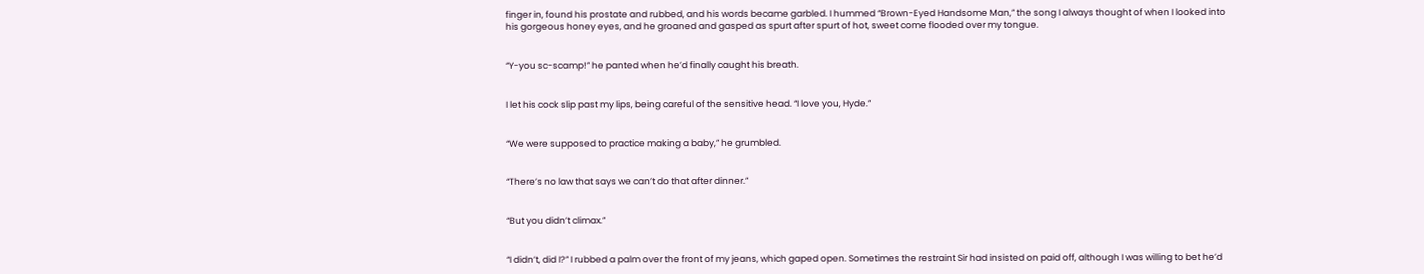finger in, found his prostate and rubbed, and his words became garbled. I hummed “Brown-Eyed Handsome Man,” the song I always thought of when I looked into his gorgeous honey eyes, and he groaned and gasped as spurt after spurt of hot, sweet come flooded over my tongue.


“Y-you sc-scamp!” he panted when he’d finally caught his breath.


I let his cock slip past my lips, being careful of the sensitive head. “I love you, Hyde.”


“We were supposed to practice making a baby,” he grumbled.


“There’s no law that says we can’t do that after dinner.”


“But you didn’t climax.”


“I didn’t, did I?” I rubbed a palm over the front of my jeans, which gaped open. Sometimes the restraint Sir had insisted on paid off, although I was willing to bet he’d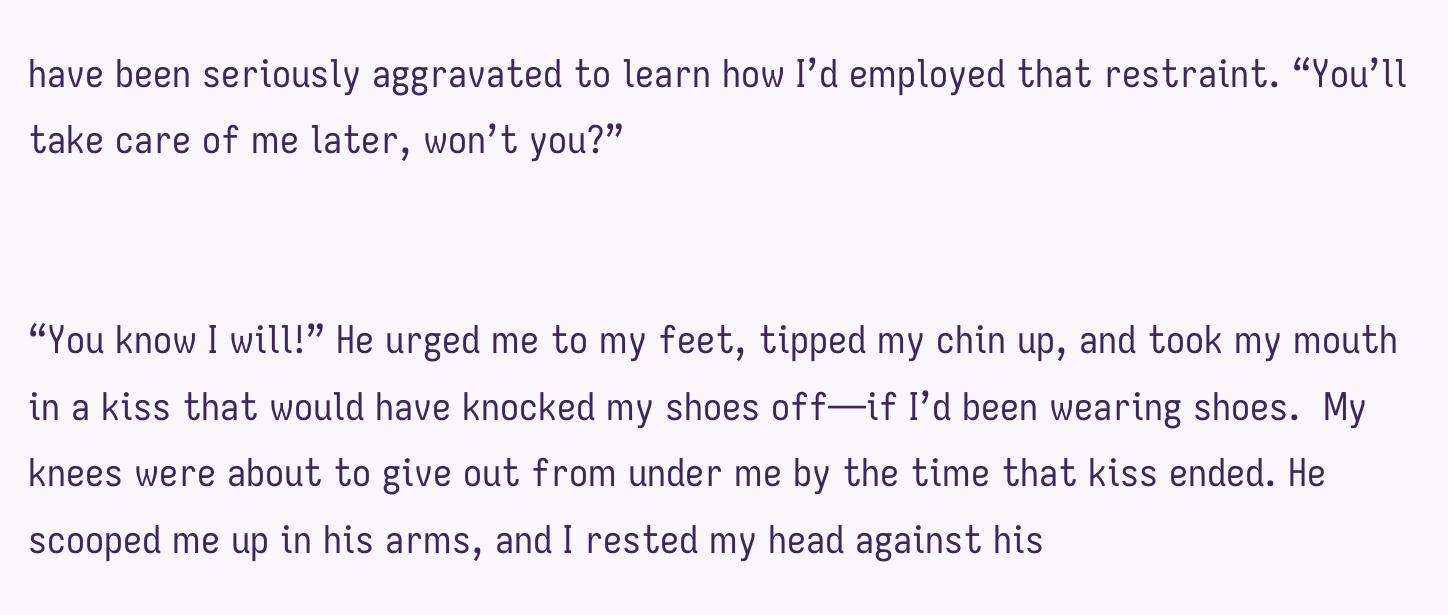have been seriously aggravated to learn how I’d employed that restraint. “You’ll take care of me later, won’t you?”


“You know I will!” He urged me to my feet, tipped my chin up, and took my mouth in a kiss that would have knocked my shoes off—if I’d been wearing shoes.  My knees were about to give out from under me by the time that kiss ended. He scooped me up in his arms, and I rested my head against his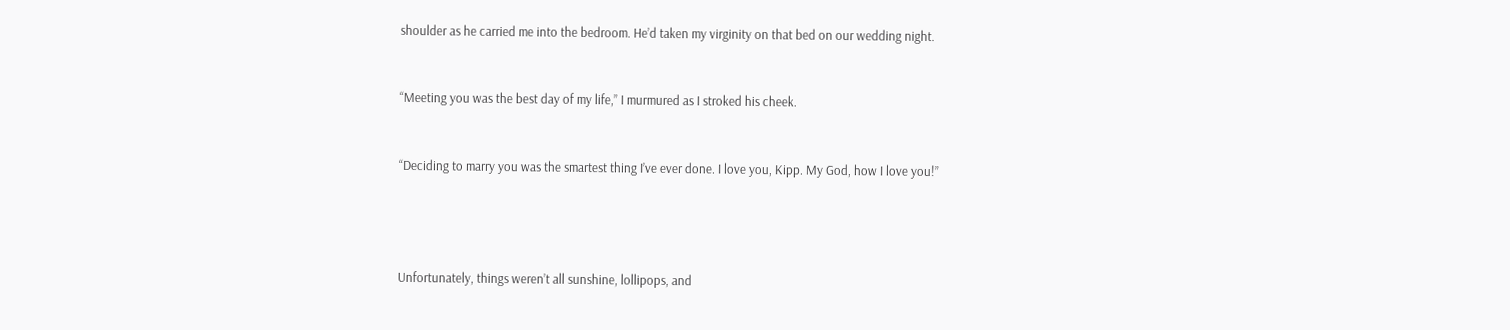shoulder as he carried me into the bedroom. He’d taken my virginity on that bed on our wedding night.


“Meeting you was the best day of my life,” I murmured as I stroked his cheek.


“Deciding to marry you was the smartest thing I’ve ever done. I love you, Kipp. My God, how I love you!”




Unfortunately, things weren’t all sunshine, lollipops, and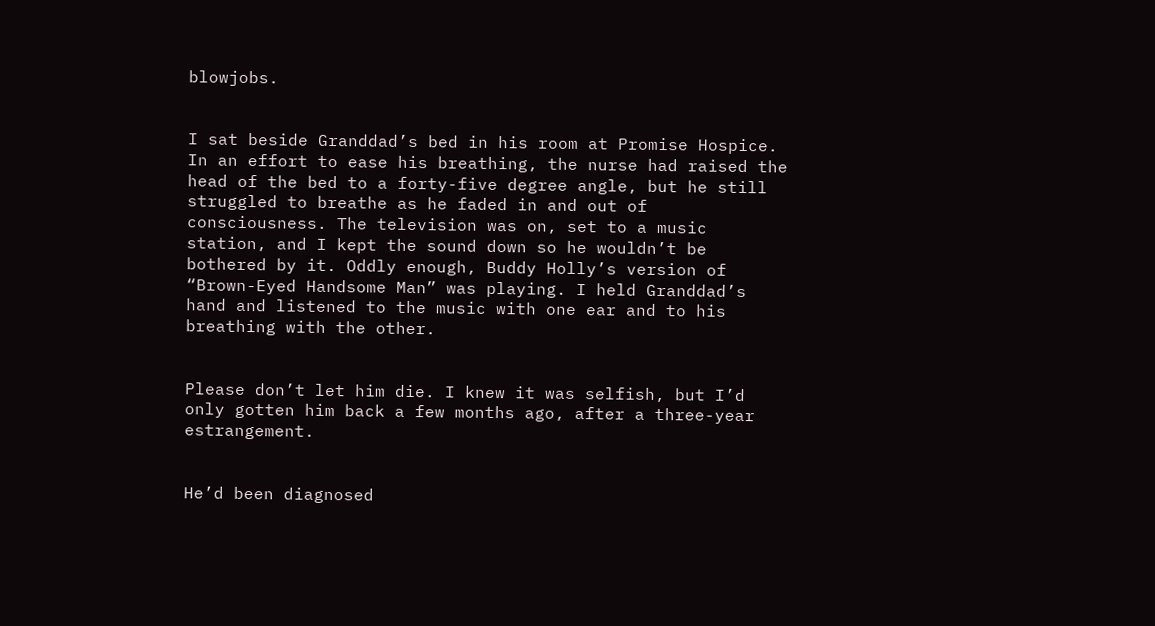blowjobs.


I sat beside Granddad’s bed in his room at Promise Hospice. In an effort to ease his breathing, the nurse had raised the head of the bed to a forty-five degree angle, but he still struggled to breathe as he faded in and out of consciousness. The television was on, set to a music station, and I kept the sound down so he wouldn’t be bothered by it. Oddly enough, Buddy Holly’s version of “Brown-Eyed Handsome Man” was playing. I held Granddad’s hand and listened to the music with one ear and to his breathing with the other.


Please don’t let him die. I knew it was selfish, but I’d only gotten him back a few months ago, after a three-year estrangement.


He’d been diagnosed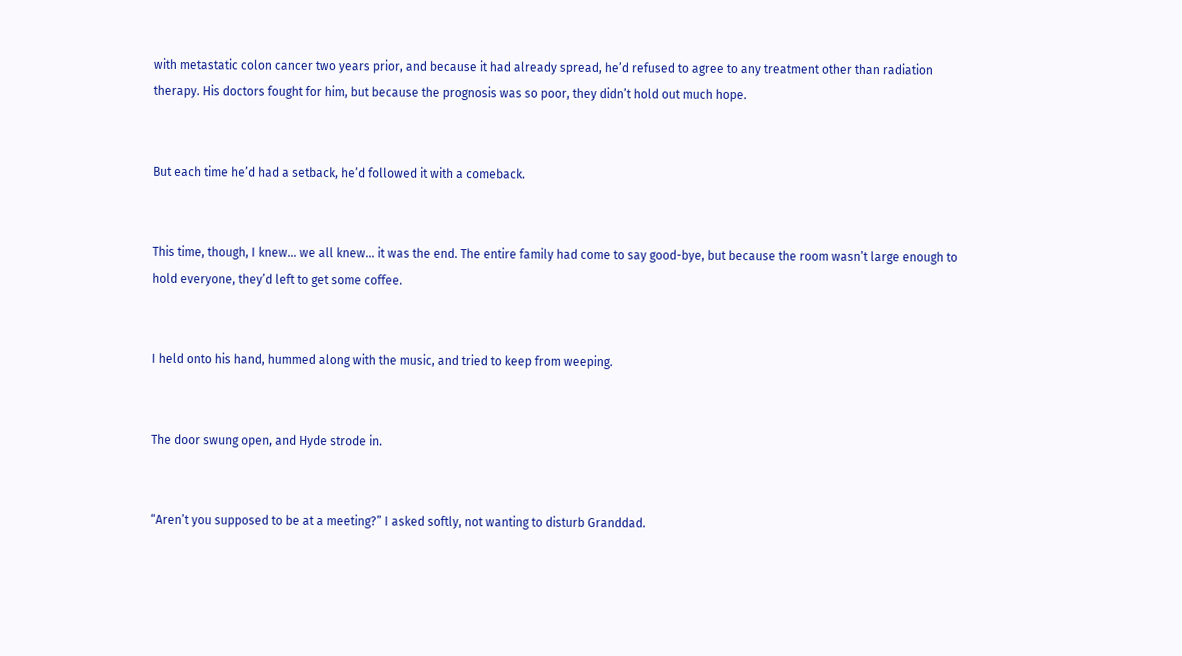with metastatic colon cancer two years prior, and because it had already spread, he’d refused to agree to any treatment other than radiation therapy. His doctors fought for him, but because the prognosis was so poor, they didn’t hold out much hope.


But each time he’d had a setback, he’d followed it with a comeback.


This time, though, I knew… we all knew… it was the end. The entire family had come to say good-bye, but because the room wasn’t large enough to hold everyone, they’d left to get some coffee.


I held onto his hand, hummed along with the music, and tried to keep from weeping.


The door swung open, and Hyde strode in.


“Aren’t you supposed to be at a meeting?” I asked softly, not wanting to disturb Granddad.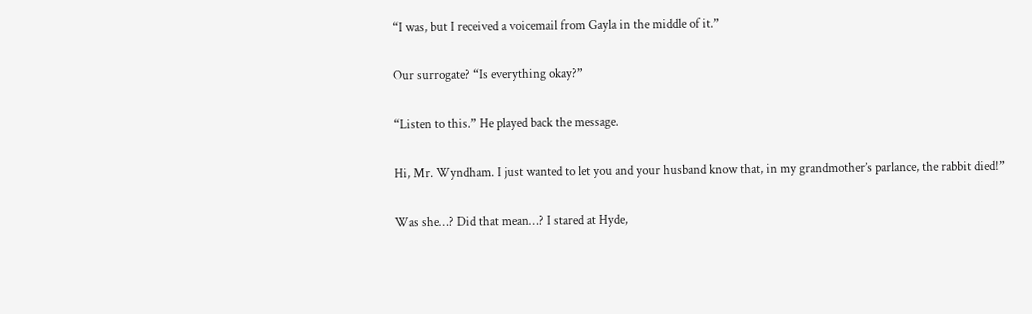“I was, but I received a voicemail from Gayla in the middle of it.”


Our surrogate? “Is everything okay?”


“Listen to this.” He played back the message.


Hi, Mr. Wyndham. I just wanted to let you and your husband know that, in my grandmother’s parlance, the rabbit died!”


Was she…? Did that mean…? I stared at Hyde,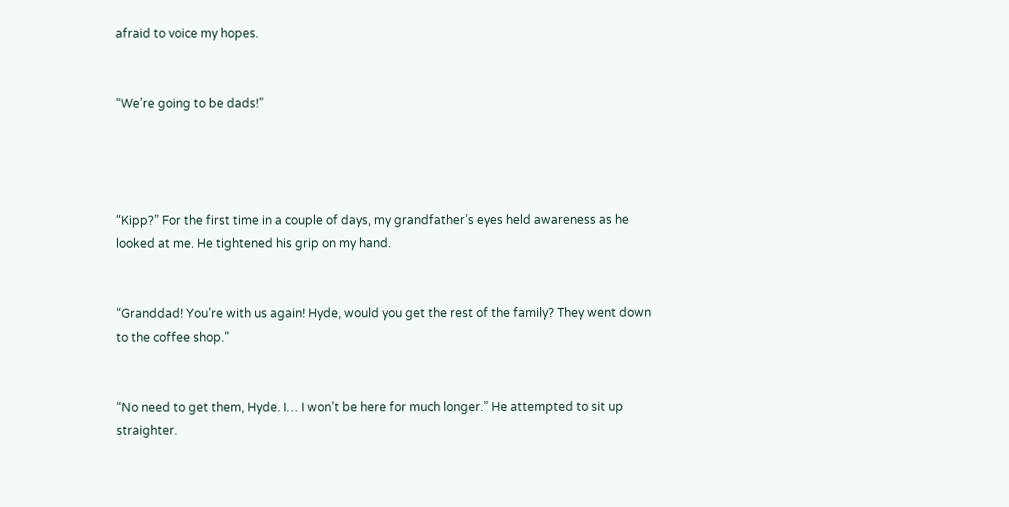afraid to voice my hopes.


“We’re going to be dads!”




“Kipp?” For the first time in a couple of days, my grandfather’s eyes held awareness as he looked at me. He tightened his grip on my hand.


“Granddad! You’re with us again! Hyde, would you get the rest of the family? They went down to the coffee shop.”


“No need to get them, Hyde. I… I won’t be here for much longer.” He attempted to sit up straighter.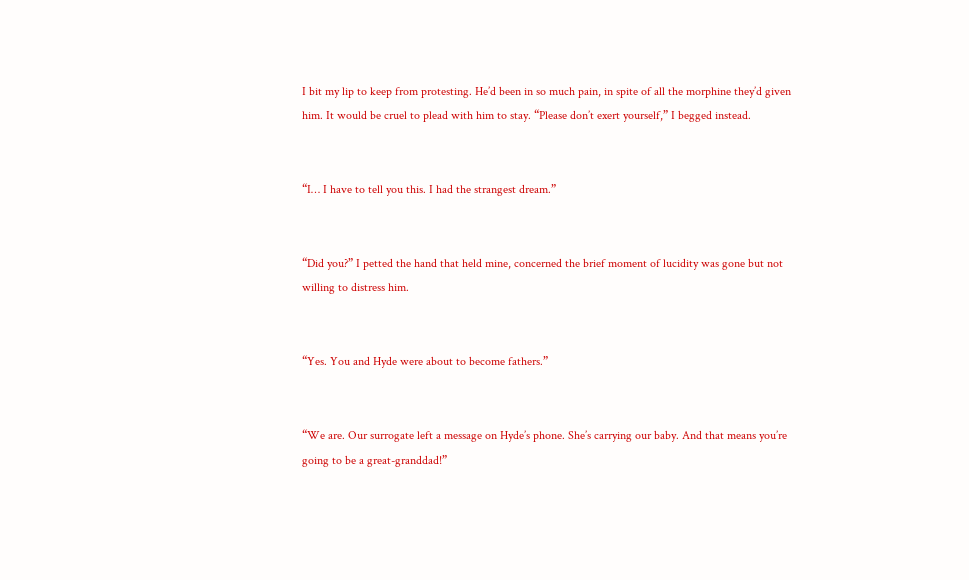I bit my lip to keep from protesting. He’d been in so much pain, in spite of all the morphine they’d given him. It would be cruel to plead with him to stay. “Please don’t exert yourself,” I begged instead.


“I… I have to tell you this. I had the strangest dream.”


“Did you?” I petted the hand that held mine, concerned the brief moment of lucidity was gone but not willing to distress him.


“Yes. You and Hyde were about to become fathers.”


“We are. Our surrogate left a message on Hyde’s phone. She’s carrying our baby. And that means you’re going to be a great-granddad!”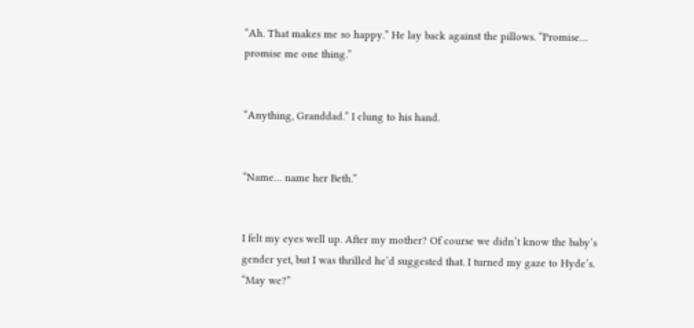“Ah. That makes me so happy.” He lay back against the pillows. “Promise… promise me one thing.”


“Anything, Granddad.” I clung to his hand.


“Name… name her Beth.”


I felt my eyes well up. After my mother? Of course we didn’t know the baby’s gender yet, but I was thrilled he’d suggested that. I turned my gaze to Hyde’s. “May we?”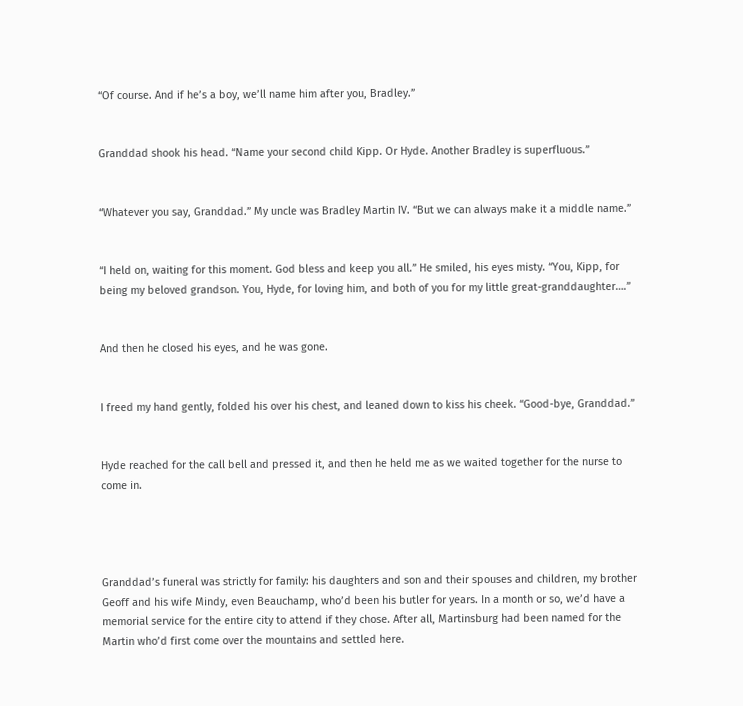“Of course. And if he’s a boy, we’ll name him after you, Bradley.”


Granddad shook his head. “Name your second child Kipp. Or Hyde. Another Bradley is superfluous.”


“Whatever you say, Granddad.” My uncle was Bradley Martin IV. “But we can always make it a middle name.”


“I held on, waiting for this moment. God bless and keep you all.” He smiled, his eyes misty. “You, Kipp, for being my beloved grandson. You, Hyde, for loving him, and both of you for my little great-granddaughter….”


And then he closed his eyes, and he was gone.


I freed my hand gently, folded his over his chest, and leaned down to kiss his cheek. “Good-bye, Granddad.”


Hyde reached for the call bell and pressed it, and then he held me as we waited together for the nurse to come in.




Granddad’s funeral was strictly for family: his daughters and son and their spouses and children, my brother Geoff and his wife Mindy, even Beauchamp, who’d been his butler for years. In a month or so, we’d have a memorial service for the entire city to attend if they chose. After all, Martinsburg had been named for the Martin who’d first come over the mountains and settled here.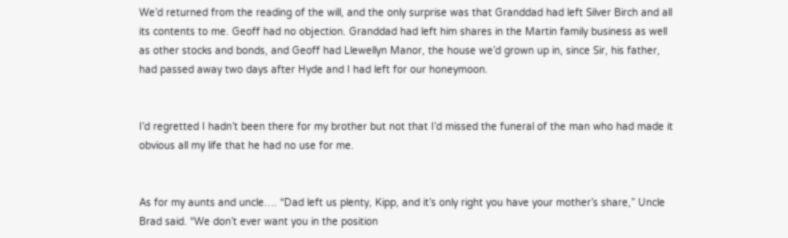We’d returned from the reading of the will, and the only surprise was that Granddad had left Silver Birch and all its contents to me. Geoff had no objection. Granddad had left him shares in the Martin family business as well as other stocks and bonds, and Geoff had Llewellyn Manor, the house we’d grown up in, since Sir, his father, had passed away two days after Hyde and I had left for our honeymoon.


I’d regretted I hadn’t been there for my brother but not that I’d missed the funeral of the man who had made it obvious all my life that he had no use for me.


As for my aunts and uncle…. “Dad left us plenty, Kipp, and it’s only right you have your mother’s share,” Uncle Brad said. “We don’t ever want you in the position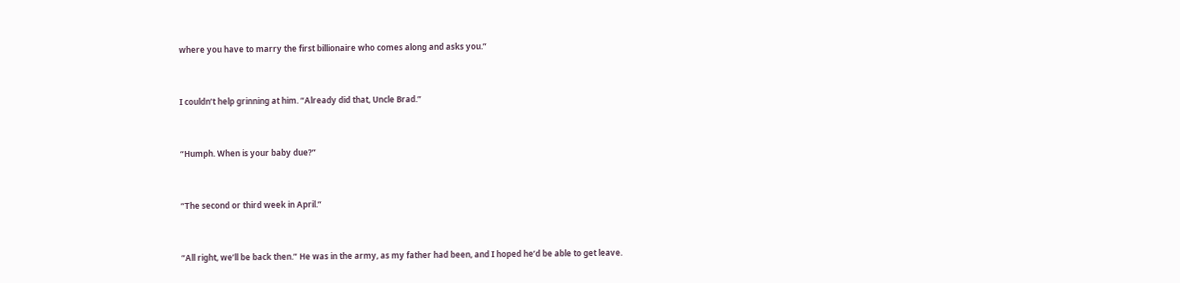where you have to marry the first billionaire who comes along and asks you.”


I couldn’t help grinning at him. “Already did that, Uncle Brad.”


“Humph. When is your baby due?”


“The second or third week in April.”


“All right, we’ll be back then.” He was in the army, as my father had been, and I hoped he’d be able to get leave.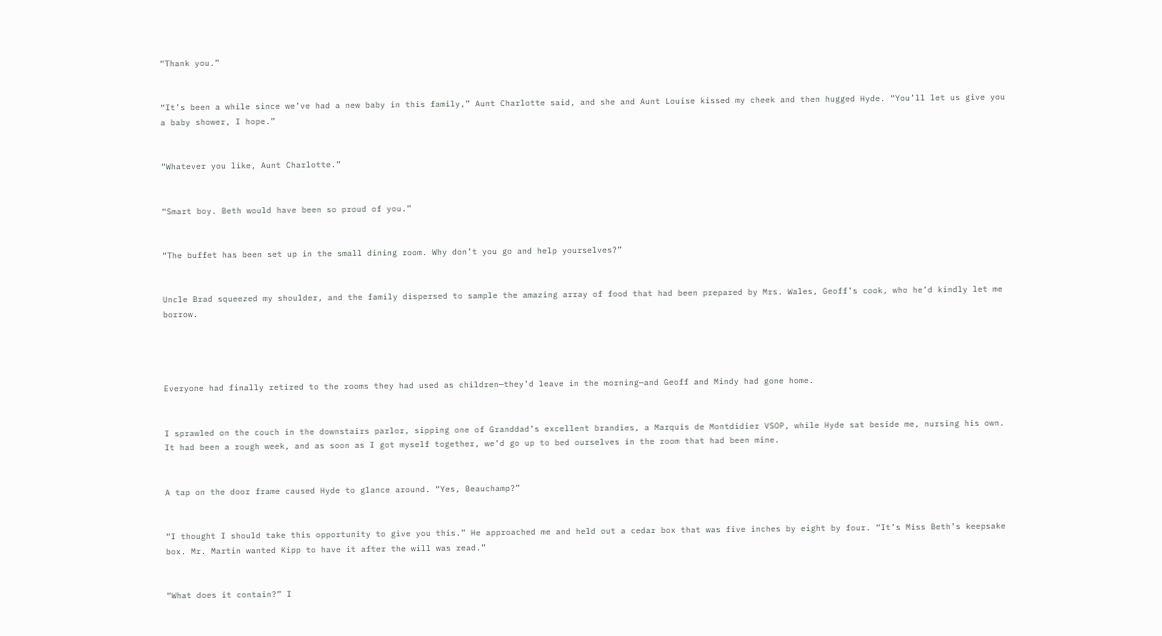“Thank you.”


“It’s been a while since we’ve had a new baby in this family,” Aunt Charlotte said, and she and Aunt Louise kissed my cheek and then hugged Hyde. “You’ll let us give you a baby shower, I hope.”


“Whatever you like, Aunt Charlotte.”


“Smart boy. Beth would have been so proud of you.”


“The buffet has been set up in the small dining room. Why don’t you go and help yourselves?”


Uncle Brad squeezed my shoulder, and the family dispersed to sample the amazing array of food that had been prepared by Mrs. Wales, Geoff’s cook, who he’d kindly let me borrow.




Everyone had finally retired to the rooms they had used as children—they’d leave in the morning—and Geoff and Mindy had gone home.


I sprawled on the couch in the downstairs parlor, sipping one of Granddad’s excellent brandies, a Marquis de Montdidier VSOP, while Hyde sat beside me, nursing his own. It had been a rough week, and as soon as I got myself together, we’d go up to bed ourselves in the room that had been mine.


A tap on the door frame caused Hyde to glance around. “Yes, Beauchamp?”


“I thought I should take this opportunity to give you this.” He approached me and held out a cedar box that was five inches by eight by four. “It’s Miss Beth’s keepsake box. Mr. Martin wanted Kipp to have it after the will was read.”


“What does it contain?” I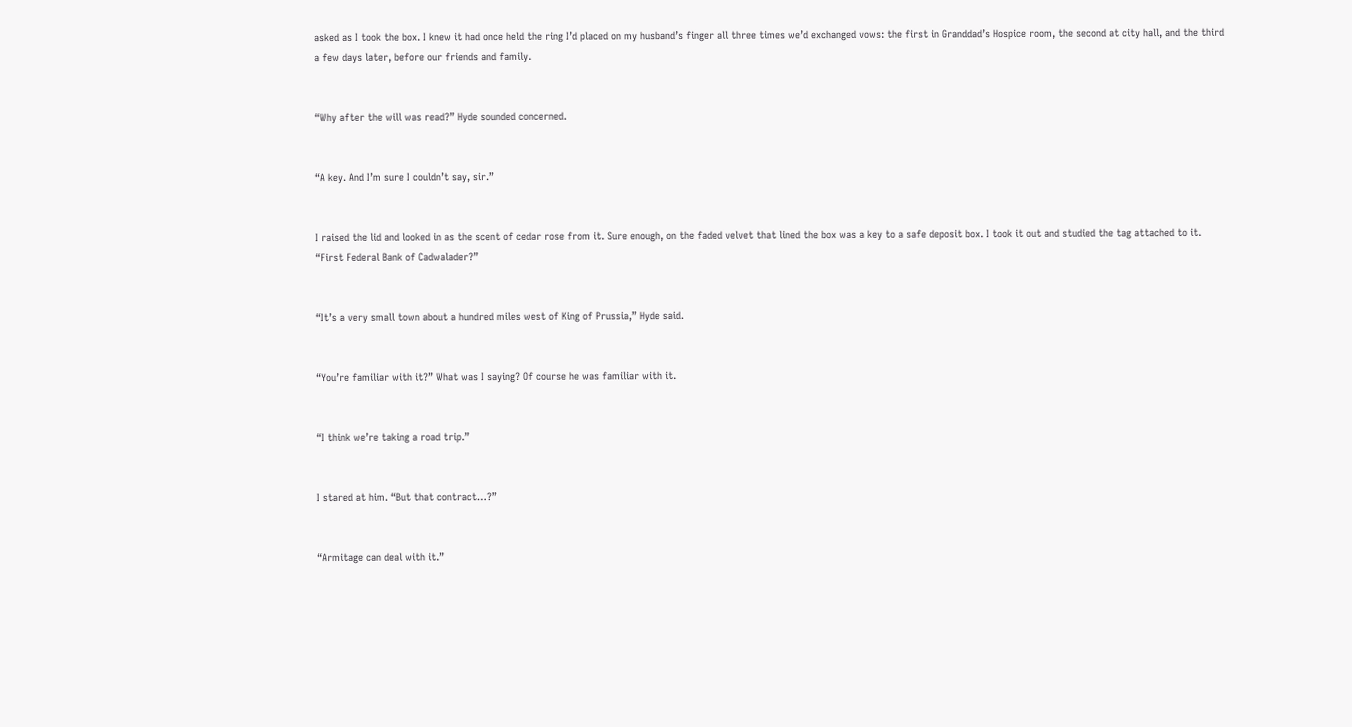asked as I took the box. I knew it had once held the ring I’d placed on my husband’s finger all three times we’d exchanged vows: the first in Granddad’s Hospice room, the second at city hall, and the third a few days later, before our friends and family.


“Why after the will was read?” Hyde sounded concerned.


“A key. And I’m sure I couldn’t say, sir.”


I raised the lid and looked in as the scent of cedar rose from it. Sure enough, on the faded velvet that lined the box was a key to a safe deposit box. I took it out and studied the tag attached to it. “First Federal Bank of Cadwalader?”


“It’s a very small town about a hundred miles west of King of Prussia,” Hyde said.


“You’re familiar with it?” What was I saying? Of course he was familiar with it.


“I think we’re taking a road trip.”


I stared at him. “But that contract…?”


“Armitage can deal with it.”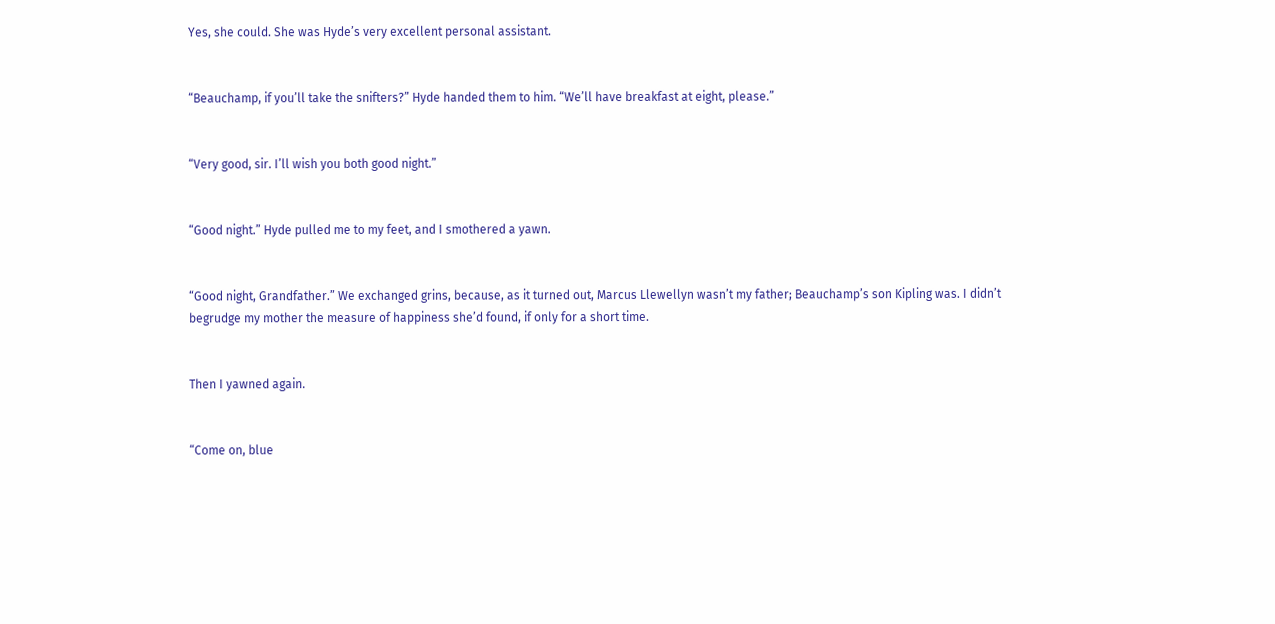Yes, she could. She was Hyde’s very excellent personal assistant.


“Beauchamp, if you’ll take the snifters?” Hyde handed them to him. “We’ll have breakfast at eight, please.”


“Very good, sir. I’ll wish you both good night.”


“Good night.” Hyde pulled me to my feet, and I smothered a yawn.


“Good night, Grandfather.” We exchanged grins, because, as it turned out, Marcus Llewellyn wasn’t my father; Beauchamp’s son Kipling was. I didn’t begrudge my mother the measure of happiness she’d found, if only for a short time.


Then I yawned again.


“Come on, blue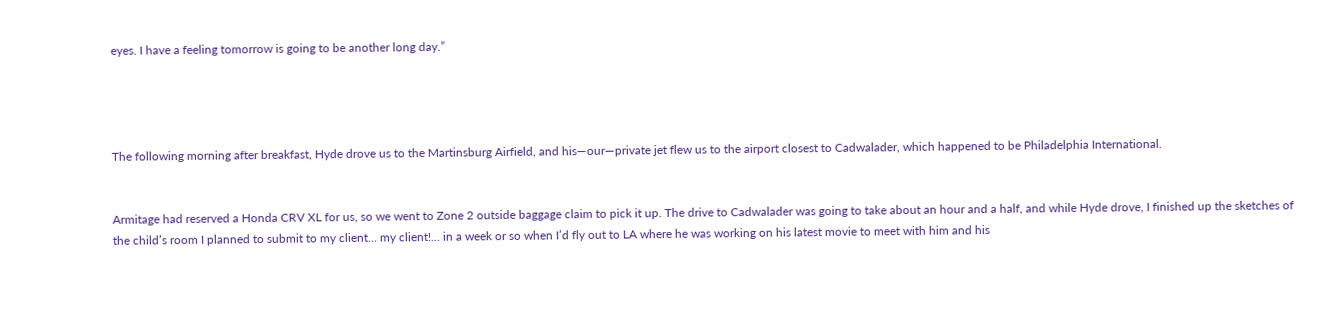eyes. I have a feeling tomorrow is going to be another long day.”




The following morning after breakfast, Hyde drove us to the Martinsburg Airfield, and his—our—private jet flew us to the airport closest to Cadwalader, which happened to be Philadelphia International.


Armitage had reserved a Honda CRV XL for us, so we went to Zone 2 outside baggage claim to pick it up. The drive to Cadwalader was going to take about an hour and a half, and while Hyde drove, I finished up the sketches of the child’s room I planned to submit to my client… my client!… in a week or so when I’d fly out to LA where he was working on his latest movie to meet with him and his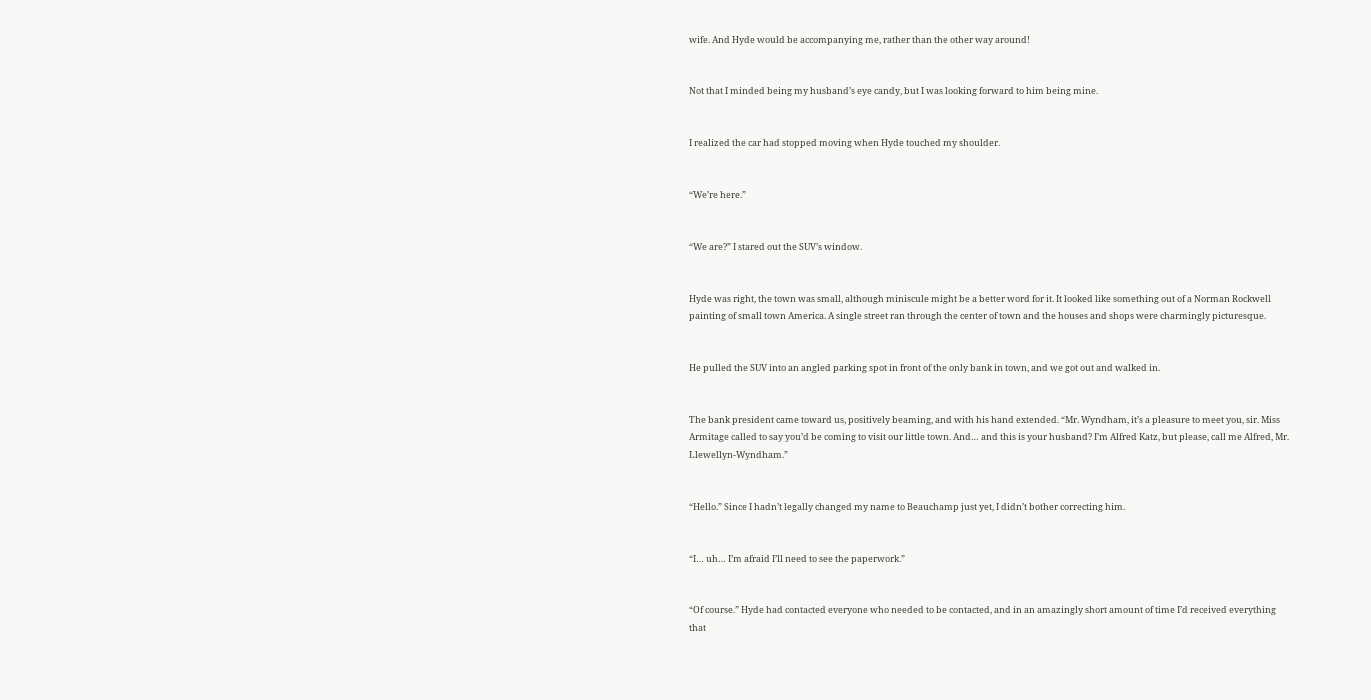wife. And Hyde would be accompanying me, rather than the other way around!


Not that I minded being my husband’s eye candy, but I was looking forward to him being mine.


I realized the car had stopped moving when Hyde touched my shoulder.


“We’re here.”


“We are?” I stared out the SUV’s window.


Hyde was right, the town was small, although miniscule might be a better word for it. It looked like something out of a Norman Rockwell painting of small town America. A single street ran through the center of town and the houses and shops were charmingly picturesque.


He pulled the SUV into an angled parking spot in front of the only bank in town, and we got out and walked in.


The bank president came toward us, positively beaming, and with his hand extended. “Mr. Wyndham, it’s a pleasure to meet you, sir. Miss Armitage called to say you’d be coming to visit our little town. And… and this is your husband? I’m Alfred Katz, but please, call me Alfred, Mr. Llewellyn-Wyndham.”


“Hello.” Since I hadn’t legally changed my name to Beauchamp just yet, I didn’t bother correcting him.


“I… uh… I’m afraid I’ll need to see the paperwork.”


“Of course.” Hyde had contacted everyone who needed to be contacted, and in an amazingly short amount of time I’d received everything that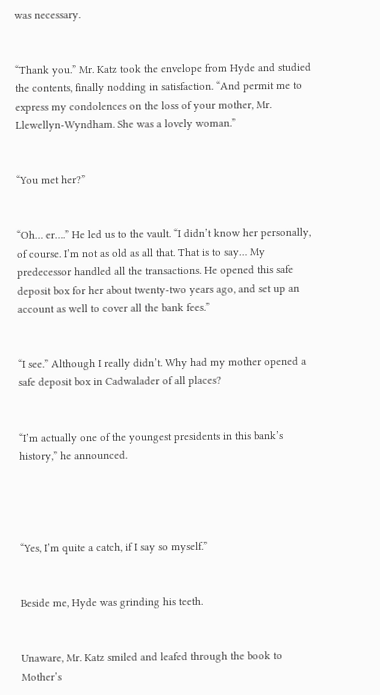was necessary.


“Thank you.” Mr. Katz took the envelope from Hyde and studied the contents, finally nodding in satisfaction. “And permit me to express my condolences on the loss of your mother, Mr. Llewellyn-Wyndham. She was a lovely woman.”


“You met her?”


“Oh… er….” He led us to the vault. “I didn’t know her personally, of course. I’m not as old as all that. That is to say… My predecessor handled all the transactions. He opened this safe deposit box for her about twenty-two years ago, and set up an account as well to cover all the bank fees.”


“I see.” Although I really didn’t. Why had my mother opened a safe deposit box in Cadwalader of all places?


“I’m actually one of the youngest presidents in this bank’s history,” he announced.




“Yes, I’m quite a catch, if I say so myself.”


Beside me, Hyde was grinding his teeth.


Unaware, Mr. Katz smiled and leafed through the book to Mother’s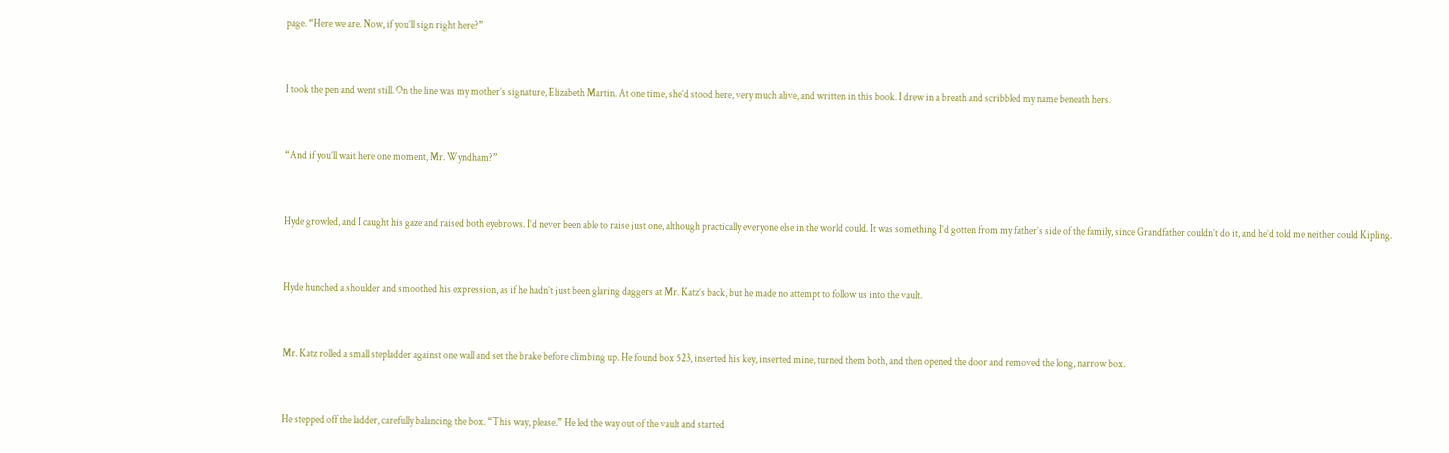page. “Here we are. Now, if you’ll sign right here?”


I took the pen and went still. On the line was my mother’s signature, Elizabeth Martin. At one time, she’d stood here, very much alive, and written in this book. I drew in a breath and scribbled my name beneath hers.


“And if you’ll wait here one moment, Mr. Wyndham?”


Hyde growled, and I caught his gaze and raised both eyebrows. I’d never been able to raise just one, although practically everyone else in the world could. It was something I’d gotten from my father’s side of the family, since Grandfather couldn’t do it, and he’d told me neither could Kipling.


Hyde hunched a shoulder and smoothed his expression, as if he hadn’t just been glaring daggers at Mr. Katz’s back, but he made no attempt to follow us into the vault.


Mr. Katz rolled a small stepladder against one wall and set the brake before climbing up. He found box 523, inserted his key, inserted mine, turned them both, and then opened the door and removed the long, narrow box.


He stepped off the ladder, carefully balancing the box. “This way, please.” He led the way out of the vault and started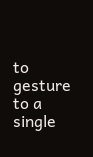to gesture to a single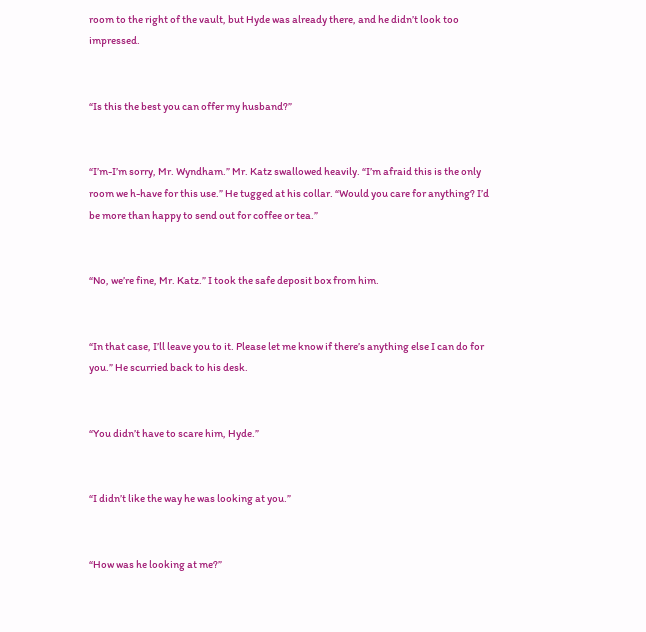room to the right of the vault, but Hyde was already there, and he didn’t look too impressed.


“Is this the best you can offer my husband?”


“I’m-I’m sorry, Mr. Wyndham.” Mr. Katz swallowed heavily. “I’m afraid this is the only room we h-have for this use.” He tugged at his collar. “Would you care for anything? I’d be more than happy to send out for coffee or tea.”


“No, we’re fine, Mr. Katz.” I took the safe deposit box from him.


“In that case, I’ll leave you to it. Please let me know if there’s anything else I can do for you.” He scurried back to his desk.


“You didn’t have to scare him, Hyde.”


“I didn’t like the way he was looking at you.”


“How was he looking at me?”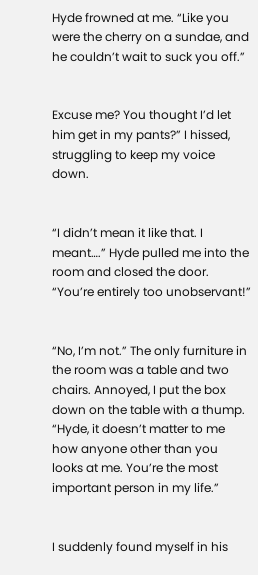Hyde frowned at me. “Like you were the cherry on a sundae, and he couldn’t wait to suck you off.”


Excuse me? You thought I’d let him get in my pants?” I hissed, struggling to keep my voice down.


“I didn’t mean it like that. I meant….” Hyde pulled me into the room and closed the door. “You’re entirely too unobservant!”


“No, I’m not.” The only furniture in the room was a table and two chairs. Annoyed, I put the box down on the table with a thump. “Hyde, it doesn’t matter to me how anyone other than you looks at me. You’re the most important person in my life.”


I suddenly found myself in his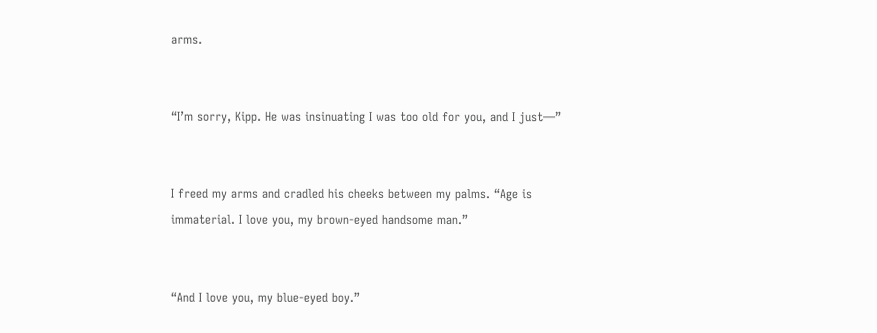arms.


“I’m sorry, Kipp. He was insinuating I was too old for you, and I just—”


I freed my arms and cradled his cheeks between my palms. “Age is immaterial. I love you, my brown-eyed handsome man.”


“And I love you, my blue-eyed boy.”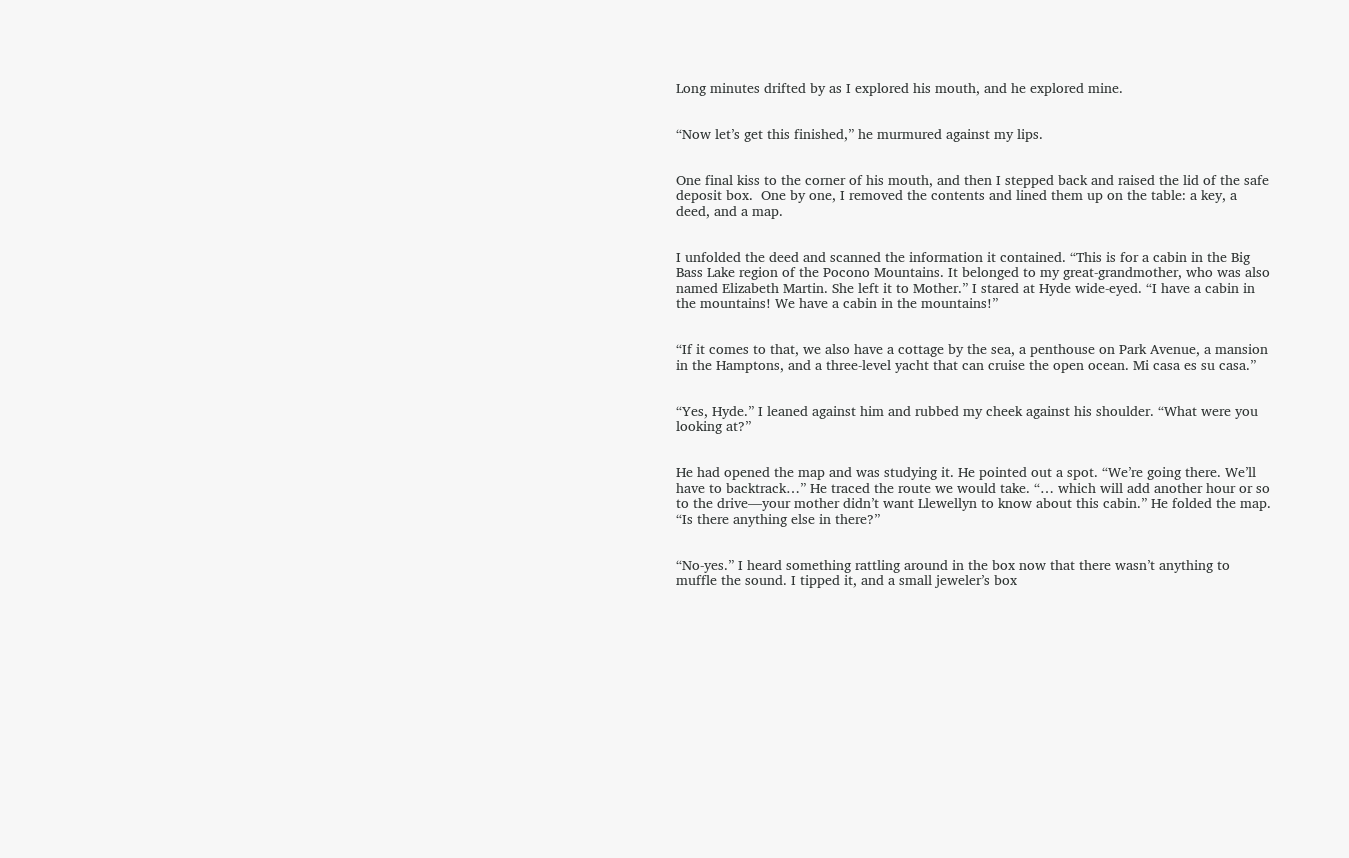Long minutes drifted by as I explored his mouth, and he explored mine.


“Now let’s get this finished,” he murmured against my lips.


One final kiss to the corner of his mouth, and then I stepped back and raised the lid of the safe deposit box.  One by one, I removed the contents and lined them up on the table: a key, a deed, and a map.


I unfolded the deed and scanned the information it contained. “This is for a cabin in the Big Bass Lake region of the Pocono Mountains. It belonged to my great-grandmother, who was also named Elizabeth Martin. She left it to Mother.” I stared at Hyde wide-eyed. “I have a cabin in the mountains! We have a cabin in the mountains!”


“If it comes to that, we also have a cottage by the sea, a penthouse on Park Avenue, a mansion in the Hamptons, and a three-level yacht that can cruise the open ocean. Mi casa es su casa.”


“Yes, Hyde.” I leaned against him and rubbed my cheek against his shoulder. “What were you looking at?”


He had opened the map and was studying it. He pointed out a spot. “We’re going there. We’ll have to backtrack…” He traced the route we would take. “… which will add another hour or so to the drive—your mother didn’t want Llewellyn to know about this cabin.” He folded the map. “Is there anything else in there?”


“No-yes.” I heard something rattling around in the box now that there wasn’t anything to muffle the sound. I tipped it, and a small jeweler’s box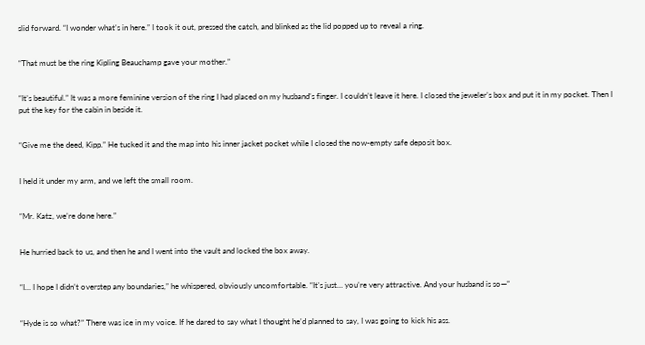slid forward. “I wonder what’s in here.” I took it out, pressed the catch, and blinked as the lid popped up to reveal a ring.


“That must be the ring Kipling Beauchamp gave your mother.”


“It’s beautiful.” It was a more feminine version of the ring I had placed on my husband’s finger. I couldn’t leave it here. I closed the jeweler’s box and put it in my pocket. Then I put the key for the cabin in beside it.


“Give me the deed, Kipp.” He tucked it and the map into his inner jacket pocket while I closed the now-empty safe deposit box.


I held it under my arm, and we left the small room.


“Mr. Katz, we’re done here.”


He hurried back to us, and then he and I went into the vault and locked the box away.


“I… I hope I didn’t overstep any boundaries,” he whispered, obviously uncomfortable. “It’s just… you’re very attractive. And your husband is so—”


“Hyde is so what?” There was ice in my voice. If he dared to say what I thought he’d planned to say, I was going to kick his ass.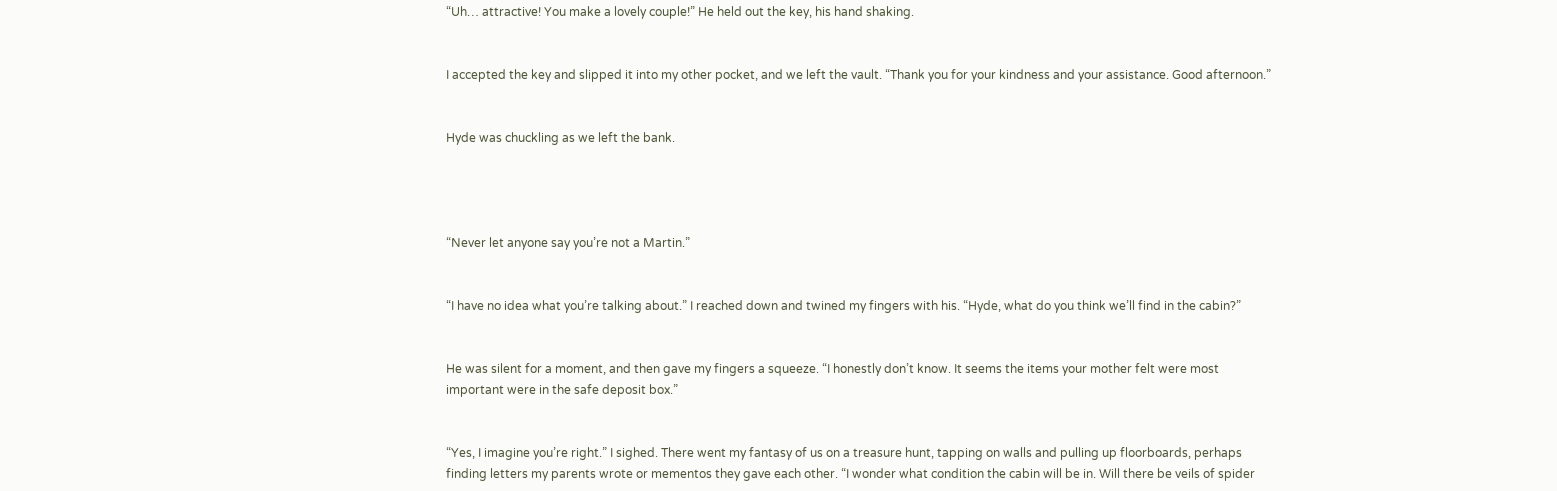“Uh… attractive! You make a lovely couple!” He held out the key, his hand shaking.


I accepted the key and slipped it into my other pocket, and we left the vault. “Thank you for your kindness and your assistance. Good afternoon.”


Hyde was chuckling as we left the bank.




“Never let anyone say you’re not a Martin.”


“I have no idea what you’re talking about.” I reached down and twined my fingers with his. “Hyde, what do you think we’ll find in the cabin?”


He was silent for a moment, and then gave my fingers a squeeze. “I honestly don’t know. It seems the items your mother felt were most important were in the safe deposit box.”


“Yes, I imagine you’re right.” I sighed. There went my fantasy of us on a treasure hunt, tapping on walls and pulling up floorboards, perhaps finding letters my parents wrote or mementos they gave each other. “I wonder what condition the cabin will be in. Will there be veils of spider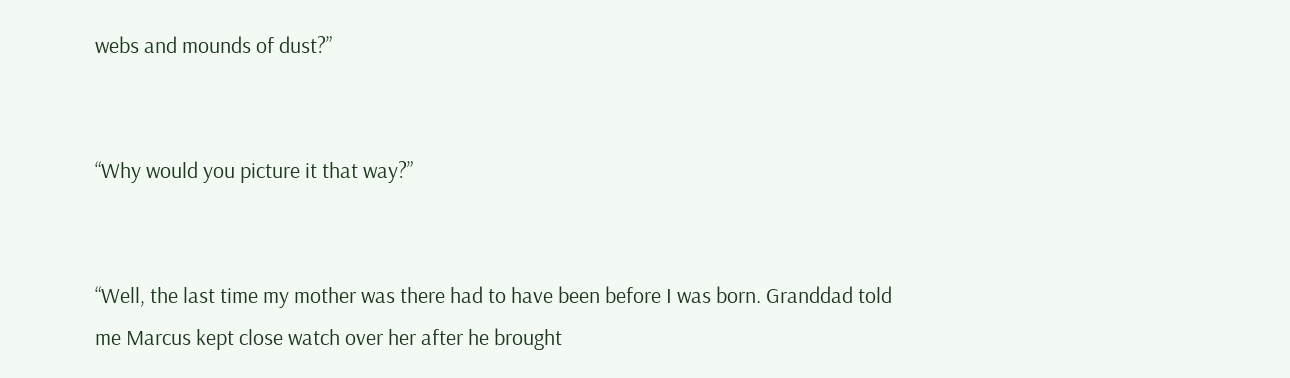webs and mounds of dust?”


“Why would you picture it that way?”


“Well, the last time my mother was there had to have been before I was born. Granddad told me Marcus kept close watch over her after he brought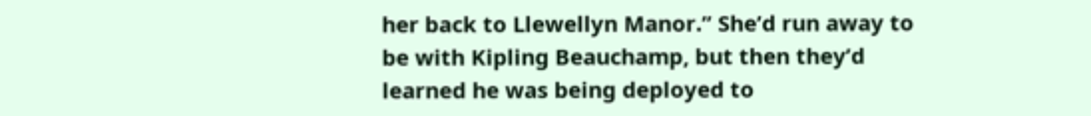her back to Llewellyn Manor.” She’d run away to be with Kipling Beauchamp, but then they’d learned he was being deployed to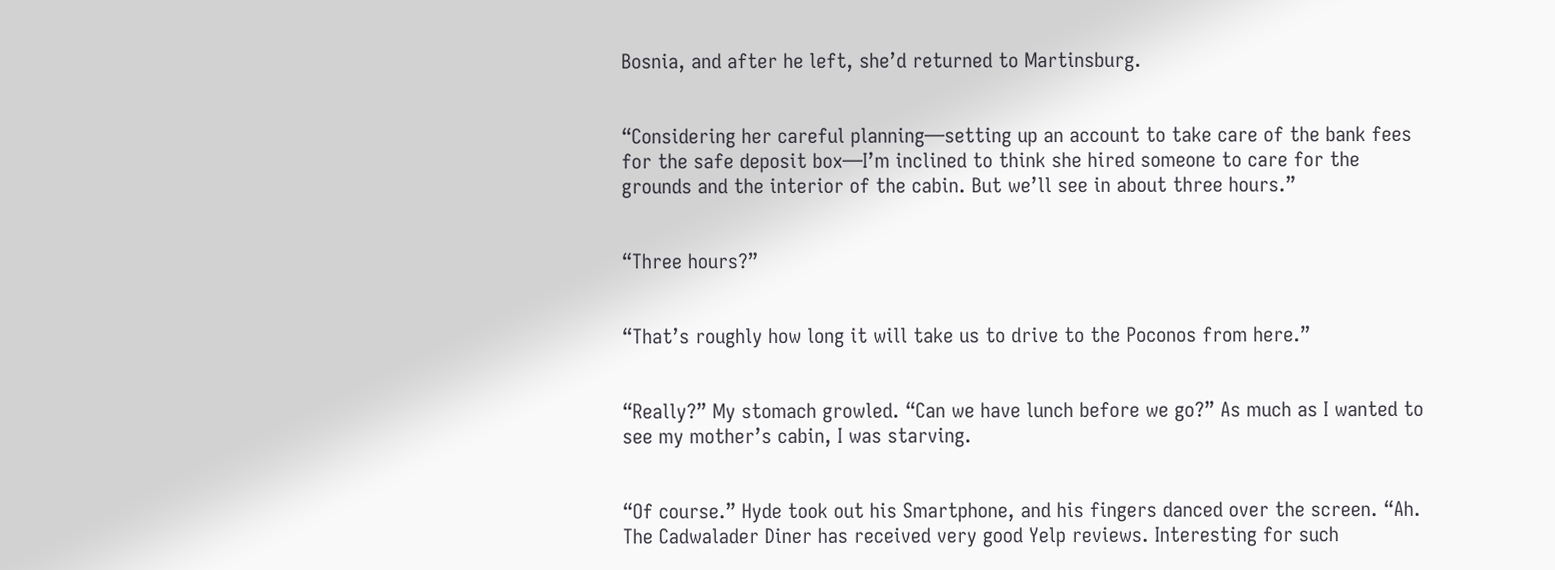Bosnia, and after he left, she’d returned to Martinsburg.


“Considering her careful planning—setting up an account to take care of the bank fees for the safe deposit box—I’m inclined to think she hired someone to care for the grounds and the interior of the cabin. But we’ll see in about three hours.”


“Three hours?”


“That’s roughly how long it will take us to drive to the Poconos from here.”


“Really?” My stomach growled. “Can we have lunch before we go?” As much as I wanted to see my mother’s cabin, I was starving.


“Of course.” Hyde took out his Smartphone, and his fingers danced over the screen. “Ah. The Cadwalader Diner has received very good Yelp reviews. Interesting for such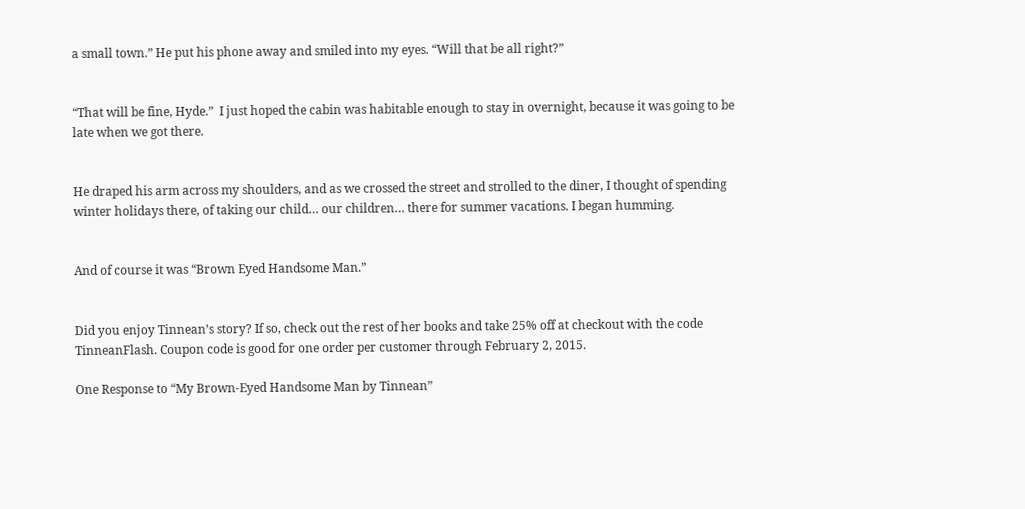a small town.” He put his phone away and smiled into my eyes. “Will that be all right?”


“That will be fine, Hyde.”  I just hoped the cabin was habitable enough to stay in overnight, because it was going to be late when we got there.


He draped his arm across my shoulders, and as we crossed the street and strolled to the diner, I thought of spending winter holidays there, of taking our child… our children… there for summer vacations. I began humming.


And of course it was “Brown Eyed Handsome Man.”


Did you enjoy Tinnean’s story? If so, check out the rest of her books and take 25% off at checkout with the code TinneanFlash. Coupon code is good for one order per customer through February 2, 2015.

One Response to “My Brown-Eyed Handsome Man by Tinnean”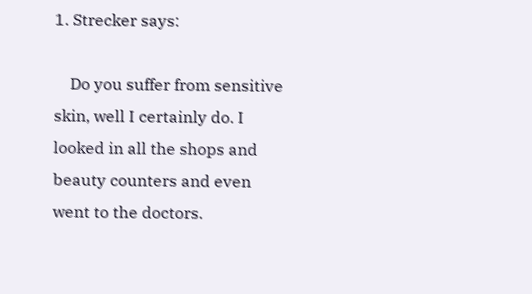1. Strecker says:

    Do you suffer from sensitive skin, well I certainly do. I looked in all the shops and beauty counters and even went to the doctors.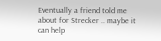Eventually a friend told me about for Strecker .. maybe it can help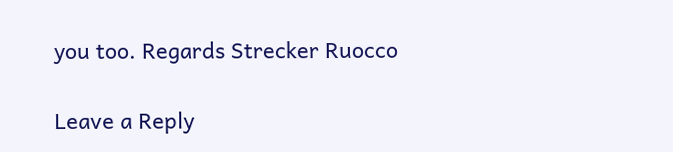you too. Regards Strecker Ruocco

Leave a Reply